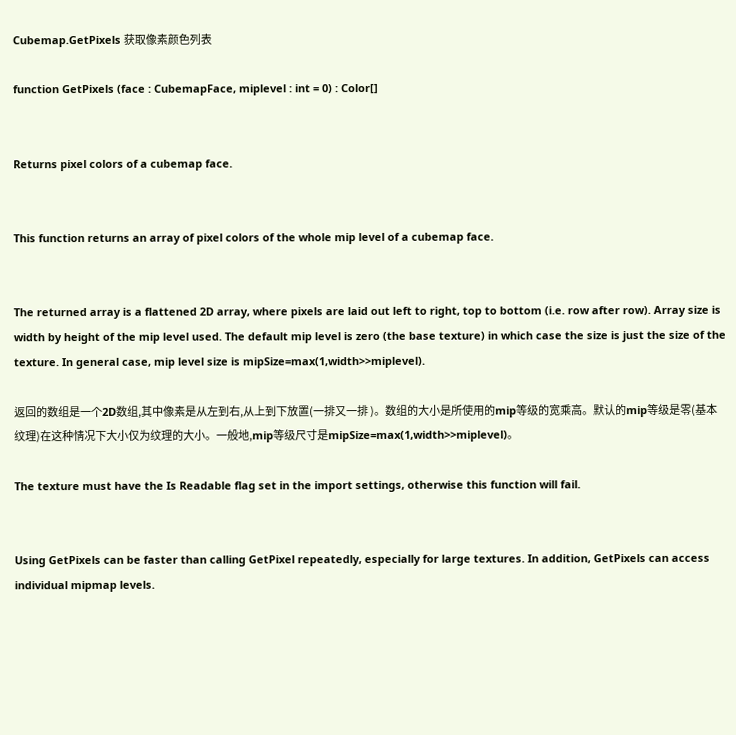Cubemap.GetPixels 获取像素颜色列表

function GetPixels (face : CubemapFace, miplevel : int = 0) : Color[]


Returns pixel colors of a cubemap face.


This function returns an array of pixel colors of the whole mip level of a cubemap face.


The returned array is a flattened 2D array, where pixels are laid out left to right, top to bottom (i.e. row after row). Array size is width by height of the mip level used. The default mip level is zero (the base texture) in which case the size is just the size of the texture. In general case, mip level size is mipSize=max(1,width>>miplevel).

返回的数组是一个2D数组,其中像素是从左到右,从上到下放置(一排又一排 )。数组的大小是所使用的mip等级的宽乘高。默认的mip等级是零(基本纹理)在这种情况下大小仅为纹理的大小。一般地,mip等级尺寸是mipSize=max(1,width>>miplevel)。

The texture must have the Is Readable flag set in the import settings, otherwise this function will fail.


Using GetPixels can be faster than calling GetPixel repeatedly, especially for large textures. In addition, GetPixels can access individual mipmap levels.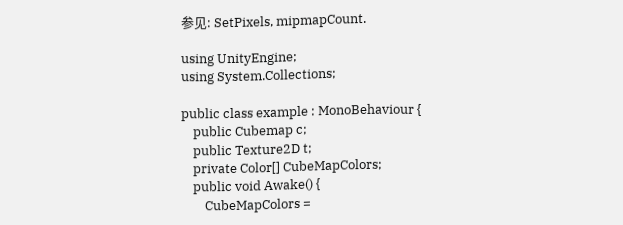参见: SetPixels, mipmapCount.

using UnityEngine;
using System.Collections;

public class example : MonoBehaviour {
    public Cubemap c;
    public Texture2D t;
    private Color[] CubeMapColors;
    public void Awake() {
        CubeMapColors =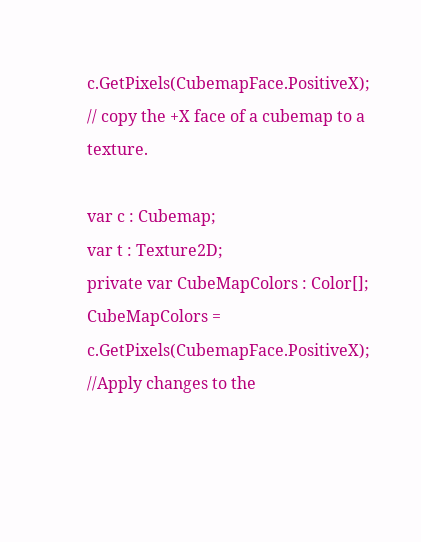c.GetPixels(CubemapFace.PositiveX);
// copy the +X face of a cubemap to a texture.

var c : Cubemap;
var t : Texture2D;
private var CubeMapColors : Color[];
CubeMapColors = c.GetPixels(CubemapFace.PositiveX);
//Apply changes to the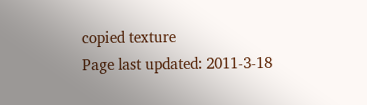copied texture
Page last updated: 2011-3-18